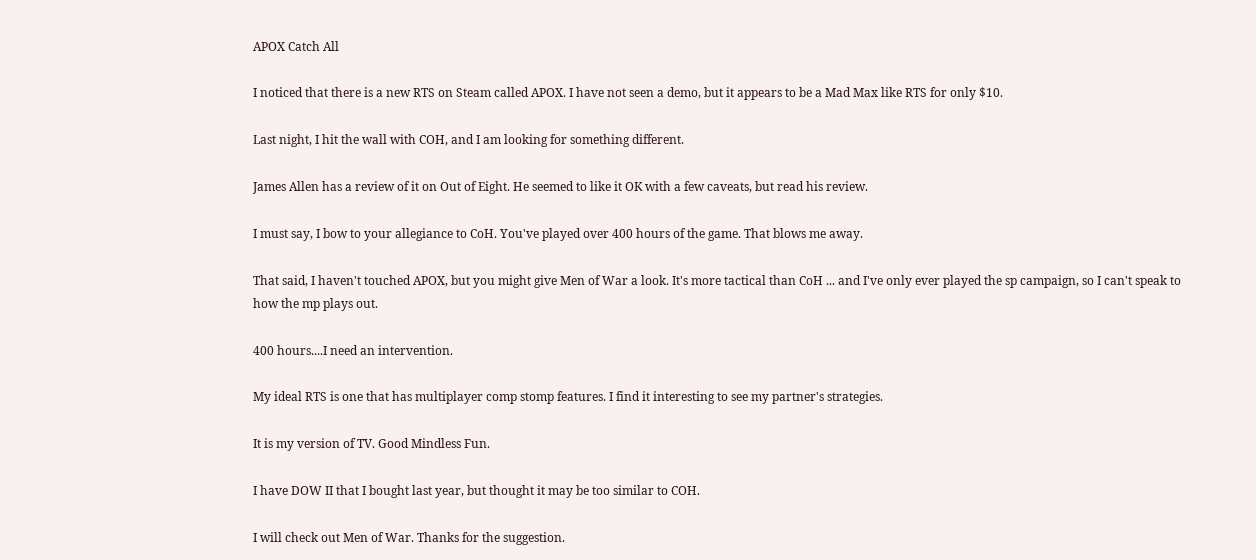APOX Catch All

I noticed that there is a new RTS on Steam called APOX. I have not seen a demo, but it appears to be a Mad Max like RTS for only $10.

Last night, I hit the wall with COH, and I am looking for something different.

James Allen has a review of it on Out of Eight. He seemed to like it OK with a few caveats, but read his review.

I must say, I bow to your allegiance to CoH. You've played over 400 hours of the game. That blows me away.

That said, I haven't touched APOX, but you might give Men of War a look. It's more tactical than CoH ... and I've only ever played the sp campaign, so I can't speak to how the mp plays out.

400 hours....I need an intervention.

My ideal RTS is one that has multiplayer comp stomp features. I find it interesting to see my partner's strategies.

It is my version of TV. Good Mindless Fun.

I have DOW II that I bought last year, but thought it may be too similar to COH.

I will check out Men of War. Thanks for the suggestion.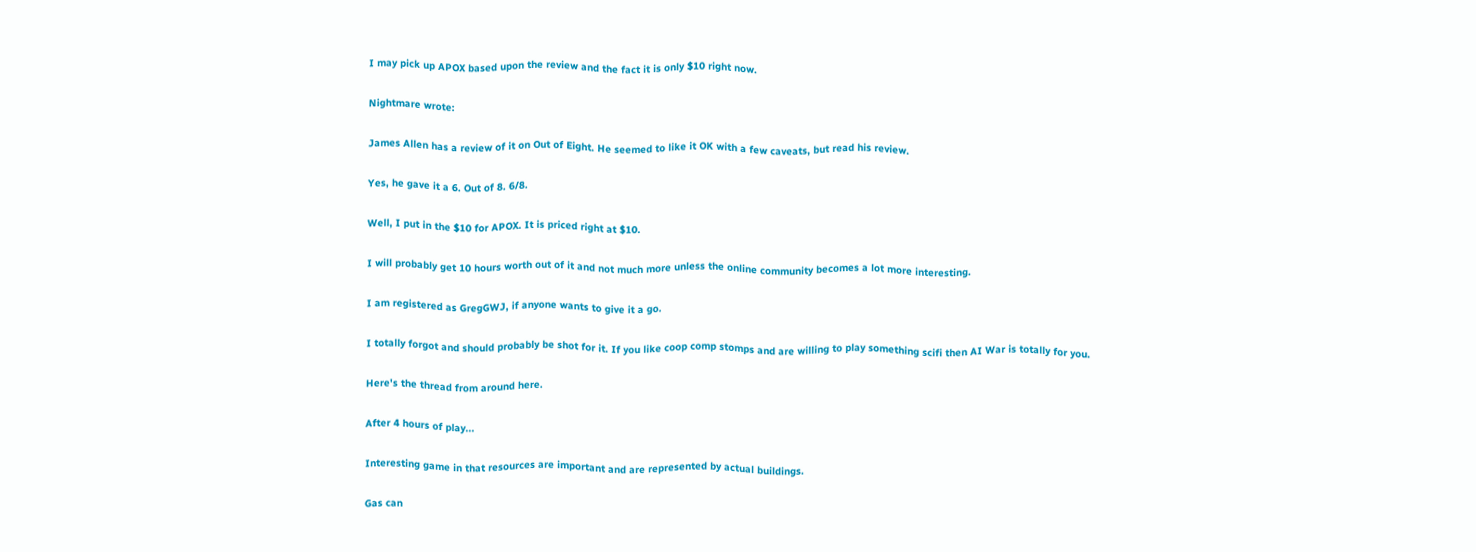I may pick up APOX based upon the review and the fact it is only $10 right now.

Nightmare wrote:

James Allen has a review of it on Out of Eight. He seemed to like it OK with a few caveats, but read his review.

Yes, he gave it a 6. Out of 8. 6/8.

Well, I put in the $10 for APOX. It is priced right at $10.

I will probably get 10 hours worth out of it and not much more unless the online community becomes a lot more interesting.

I am registered as GregGWJ, if anyone wants to give it a go.

I totally forgot and should probably be shot for it. If you like coop comp stomps and are willing to play something scifi then AI War is totally for you.

Here's the thread from around here.

After 4 hours of play...

Interesting game in that resources are important and are represented by actual buildings.

Gas can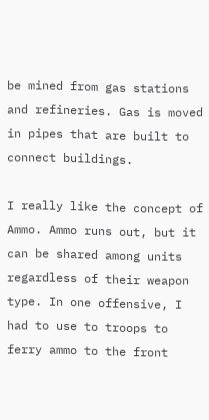be mined from gas stations and refineries. Gas is moved in pipes that are built to connect buildings.

I really like the concept of Ammo. Ammo runs out, but it can be shared among units regardless of their weapon type. In one offensive, I had to use to troops to ferry ammo to the front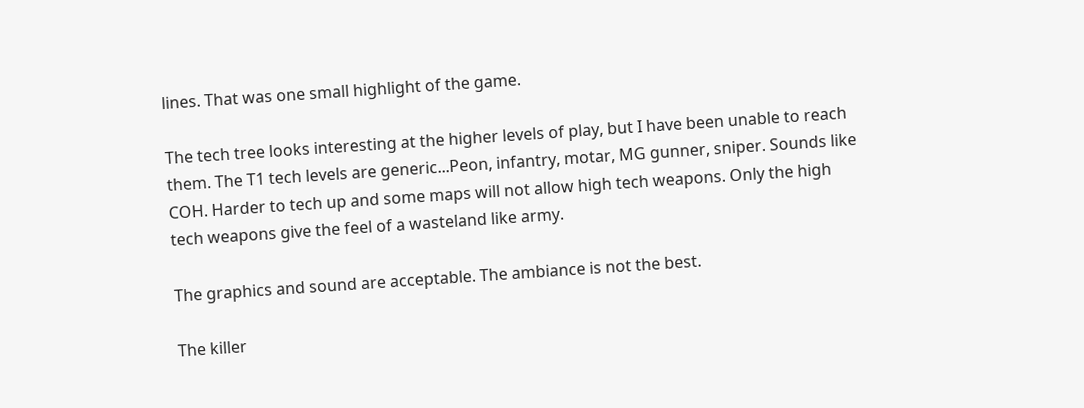lines. That was one small highlight of the game.

The tech tree looks interesting at the higher levels of play, but I have been unable to reach them. The T1 tech levels are generic...Peon, infantry, motar, MG gunner, sniper. Sounds like COH. Harder to tech up and some maps will not allow high tech weapons. Only the high tech weapons give the feel of a wasteland like army.

The graphics and sound are acceptable. The ambiance is not the best.

The killer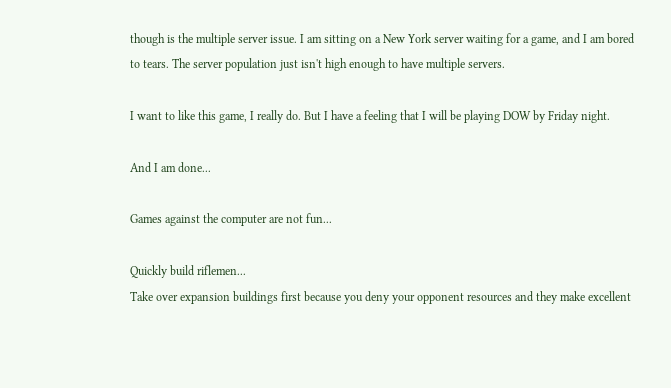though is the multiple server issue. I am sitting on a New York server waiting for a game, and I am bored to tears. The server population just isn't high enough to have multiple servers.

I want to like this game, I really do. But I have a feeling that I will be playing DOW by Friday night.

And I am done...

Games against the computer are not fun...

Quickly build riflemen...
Take over expansion buildings first because you deny your opponent resources and they make excellent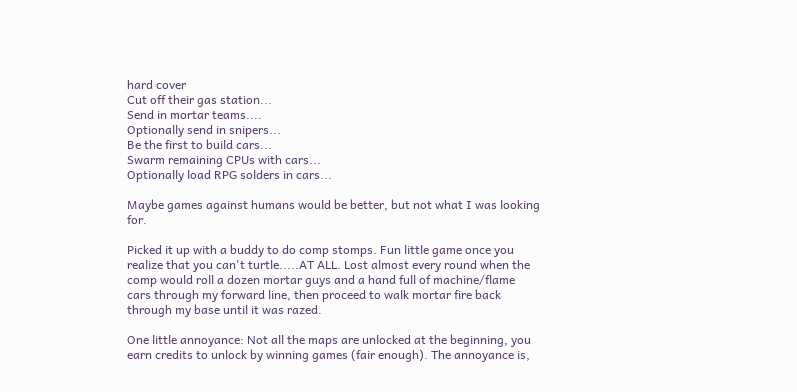hard cover
Cut off their gas station...
Send in mortar teams....
Optionally send in snipers...
Be the first to build cars...
Swarm remaining CPUs with cars...
Optionally load RPG solders in cars...

Maybe games against humans would be better, but not what I was looking for.

Picked it up with a buddy to do comp stomps. Fun little game once you realize that you can't turtle.....AT ALL. Lost almost every round when the comp would roll a dozen mortar guys and a hand full of machine/flame cars through my forward line, then proceed to walk mortar fire back through my base until it was razed.

One little annoyance: Not all the maps are unlocked at the beginning, you earn credits to unlock by winning games (fair enough). The annoyance is,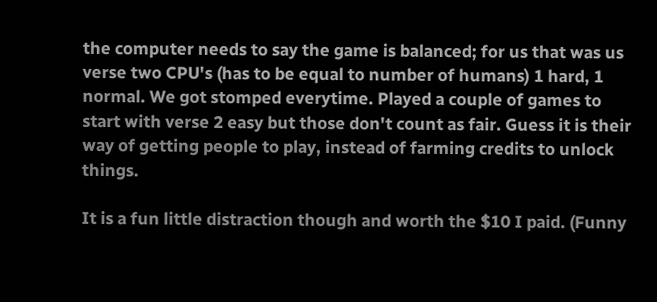the computer needs to say the game is balanced; for us that was us verse two CPU's (has to be equal to number of humans) 1 hard, 1 normal. We got stomped everytime. Played a couple of games to start with verse 2 easy but those don't count as fair. Guess it is their way of getting people to play, instead of farming credits to unlock things.

It is a fun little distraction though and worth the $10 I paid. (Funny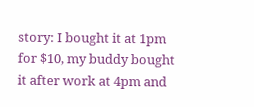story: I bought it at 1pm for $10, my buddy bought it after work at 4pm and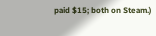paid $15; both on Steam.)